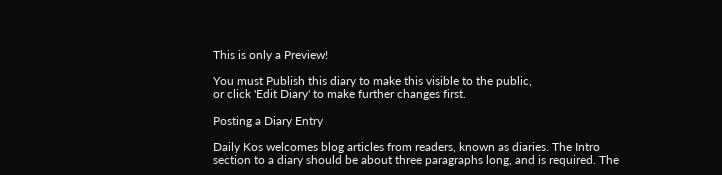This is only a Preview!

You must Publish this diary to make this visible to the public,
or click 'Edit Diary' to make further changes first.

Posting a Diary Entry

Daily Kos welcomes blog articles from readers, known as diaries. The Intro section to a diary should be about three paragraphs long, and is required. The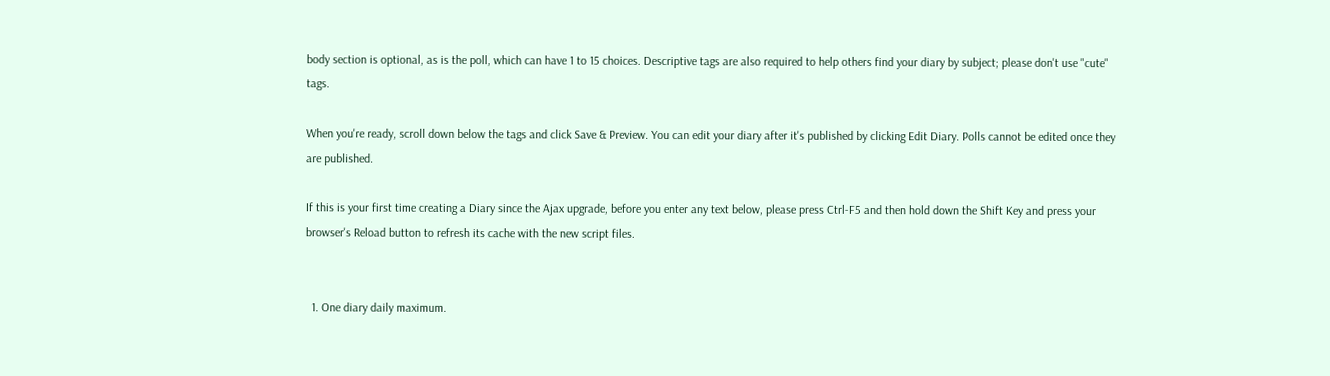body section is optional, as is the poll, which can have 1 to 15 choices. Descriptive tags are also required to help others find your diary by subject; please don't use "cute" tags.

When you're ready, scroll down below the tags and click Save & Preview. You can edit your diary after it's published by clicking Edit Diary. Polls cannot be edited once they are published.

If this is your first time creating a Diary since the Ajax upgrade, before you enter any text below, please press Ctrl-F5 and then hold down the Shift Key and press your browser's Reload button to refresh its cache with the new script files.


  1. One diary daily maximum.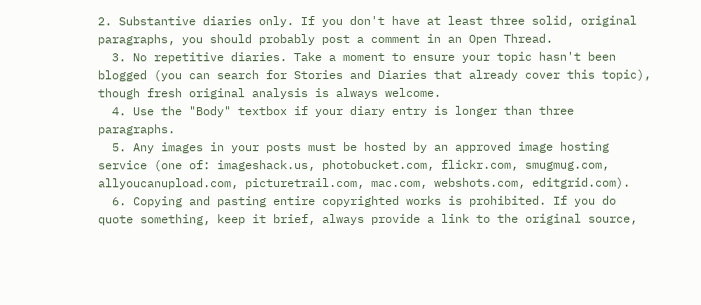2. Substantive diaries only. If you don't have at least three solid, original paragraphs, you should probably post a comment in an Open Thread.
  3. No repetitive diaries. Take a moment to ensure your topic hasn't been blogged (you can search for Stories and Diaries that already cover this topic), though fresh original analysis is always welcome.
  4. Use the "Body" textbox if your diary entry is longer than three paragraphs.
  5. Any images in your posts must be hosted by an approved image hosting service (one of: imageshack.us, photobucket.com, flickr.com, smugmug.com, allyoucanupload.com, picturetrail.com, mac.com, webshots.com, editgrid.com).
  6. Copying and pasting entire copyrighted works is prohibited. If you do quote something, keep it brief, always provide a link to the original source,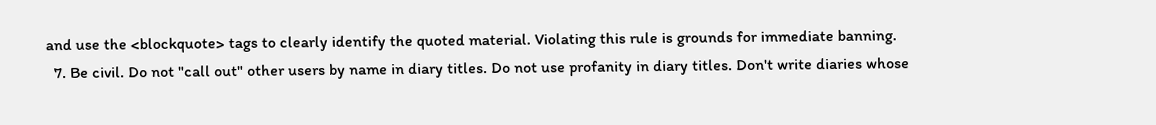and use the <blockquote> tags to clearly identify the quoted material. Violating this rule is grounds for immediate banning.
  7. Be civil. Do not "call out" other users by name in diary titles. Do not use profanity in diary titles. Don't write diaries whose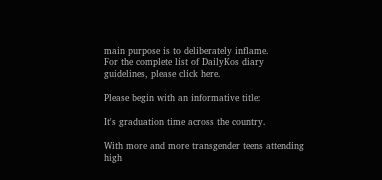main purpose is to deliberately inflame.
For the complete list of DailyKos diary guidelines, please click here.

Please begin with an informative title:

It's graduation time across the country.

With more and more transgender teens attending high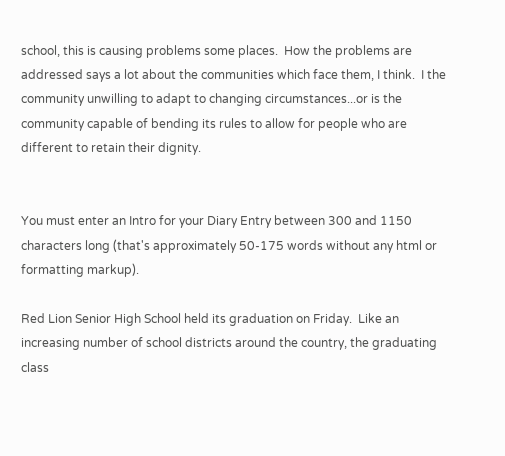school, this is causing problems some places.  How the problems are addressed says a lot about the communities which face them, I think.  I the community unwilling to adapt to changing circumstances...or is the community capable of bending its rules to allow for people who are different to retain their dignity.


You must enter an Intro for your Diary Entry between 300 and 1150 characters long (that's approximately 50-175 words without any html or formatting markup).

Red Lion Senior High School held its graduation on Friday.  Like an increasing number of school districts around the country, the graduating class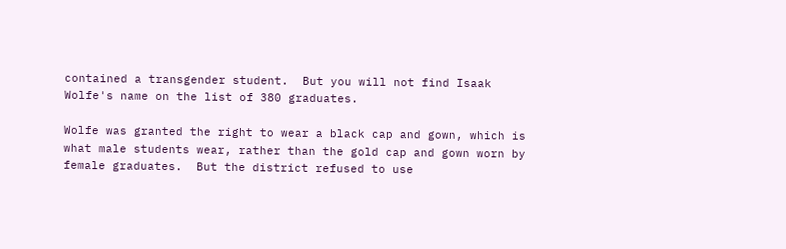contained a transgender student.  But you will not find Isaak Wolfe's name on the list of 380 graduates.

Wolfe was granted the right to wear a black cap and gown, which is what male students wear, rather than the gold cap and gown worn by female graduates.  But the district refused to use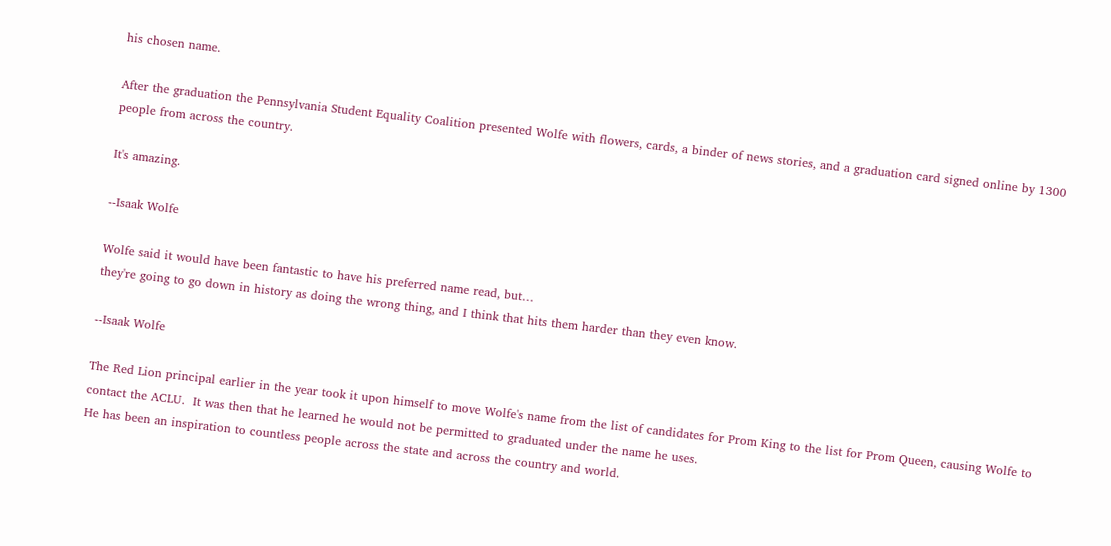his chosen name.

After the graduation the Pennsylvania Student Equality Coalition presented Wolfe with flowers, cards, a binder of news stories, and a graduation card signed online by 1300 people from across the country.

It's amazing.

--Isaak Wolfe

Wolfe said it would have been fantastic to have his preferred name read, but…
they're going to go down in history as doing the wrong thing, and I think that hits them harder than they even know.

--Isaak Wolfe

The Red Lion principal earlier in the year took it upon himself to move Wolfe's name from the list of candidates for Prom King to the list for Prom Queen, causing Wolfe to contact the ACLU.  It was then that he learned he would not be permitted to graduated under the name he uses.
He has been an inspiration to countless people across the state and across the country and world.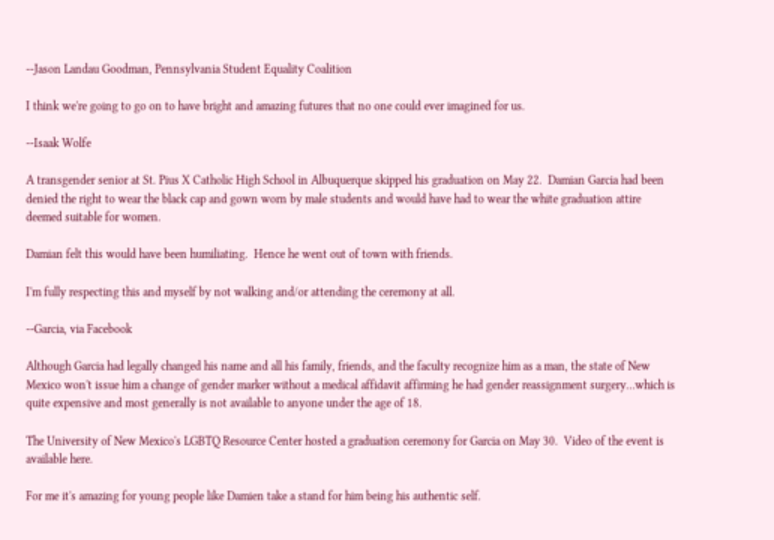--Jason Landau Goodman, Pennsylvania Student Equality Coalition

I think we're going to go on to have bright and amazing futures that no one could ever imagined for us.

--Isaak Wolfe

A transgender senior at St. Pius X Catholic High School in Albuquerque skipped his graduation on May 22.  Damian Garcia had been denied the right to wear the black cap and gown worn by male students and would have had to wear the white graduation attire deemed suitable for women.

Damian felt this would have been humiliating.  Hence he went out of town with friends.

I'm fully respecting this and myself by not walking and/or attending the ceremony at all.

--Garcia, via Facebook

Although Garcia had legally changed his name and all his family, friends, and the faculty recognize him as a man, the state of New Mexico won't issue him a change of gender marker without a medical affidavit affirming he had gender reassignment surgery…which is quite expensive and most generally is not available to anyone under the age of 18.

The University of New Mexico's LGBTQ Resource Center hosted a graduation ceremony for Garcia on May 30.  Video of the event is available here.

For me it's amazing for young people like Damien take a stand for him being his authentic self.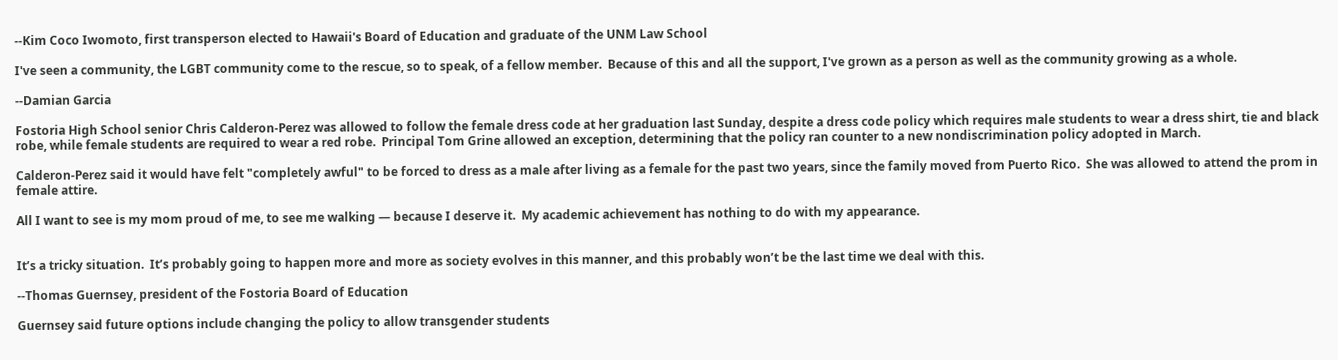--Kim Coco Iwomoto, first transperson elected to Hawaii's Board of Education and graduate of the UNM Law School

I've seen a community, the LGBT community come to the rescue, so to speak, of a fellow member.  Because of this and all the support, I've grown as a person as well as the community growing as a whole.

--Damian Garcia

Fostoria High School senior Chris Calderon-Perez was allowed to follow the female dress code at her graduation last Sunday, despite a dress code policy which requires male students to wear a dress shirt, tie and black robe, while female students are required to wear a red robe.  Principal Tom Grine allowed an exception, determining that the policy ran counter to a new nondiscrimination policy adopted in March.

Calderon-Perez said it would have felt "completely awful" to be forced to dress as a male after living as a female for the past two years, since the family moved from Puerto Rico.  She was allowed to attend the prom in female attire.

All I want to see is my mom proud of me, to see me walking — because I deserve it.  My academic achievement has nothing to do with my appearance.


It’s a tricky situation.  It’s probably going to happen more and more as society evolves in this manner, and this probably won’t be the last time we deal with this.

--Thomas Guernsey, president of the Fostoria Board of Education

Guernsey said future options include changing the policy to allow transgender students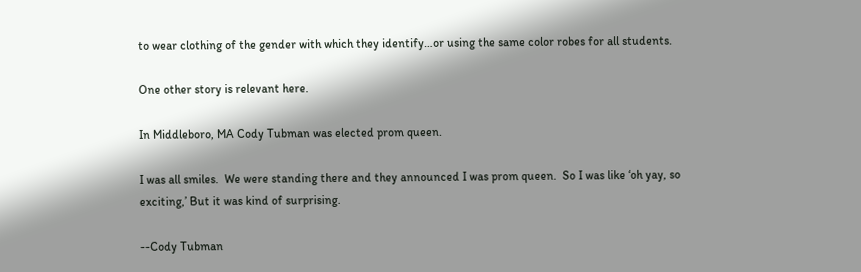to wear clothing of the gender with which they identify…or using the same color robes for all students.

One other story is relevant here.

In Middleboro, MA Cody Tubman was elected prom queen.

I was all smiles.  We were standing there and they announced I was prom queen.  So I was like ‘oh yay, so exciting,’ But it was kind of surprising.

--Cody Tubman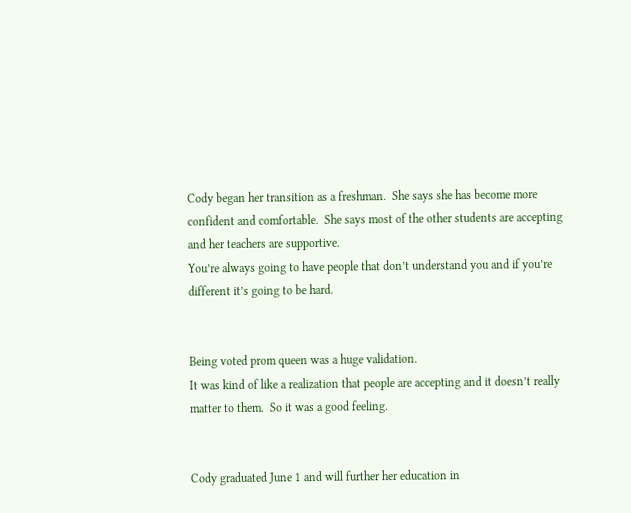Cody began her transition as a freshman.  She says she has become more confident and comfortable.  She says most of the other students are accepting and her teachers are supportive.
You’re always going to have people that don’t understand you and if you’re different it’s going to be hard.


Being voted prom queen was a huge validation.
It was kind of like a realization that people are accepting and it doesn’t really matter to them.  So it was a good feeling.


Cody graduated June 1 and will further her education in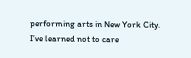performing arts in New York City.
I’ve learned not to care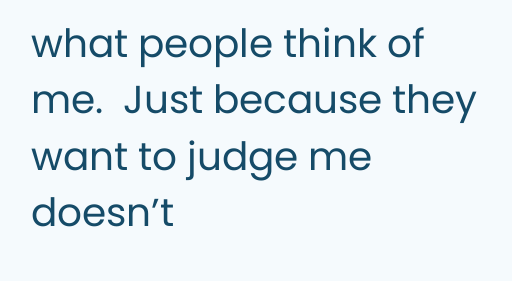what people think of me.  Just because they want to judge me doesn’t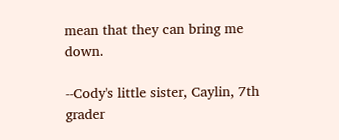mean that they can bring me down.

--Cody's little sister, Caylin, 7th grader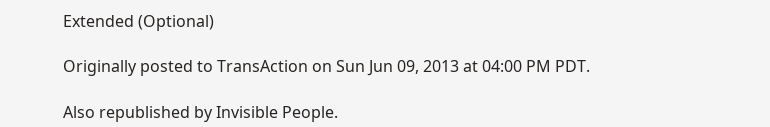Extended (Optional)

Originally posted to TransAction on Sun Jun 09, 2013 at 04:00 PM PDT.

Also republished by Invisible People.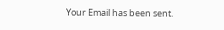Your Email has been sent.